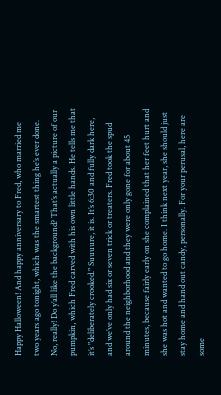Happy Halloween! And happy anniversary to Fred, who married me two years ago tonight, which was the smartest thing he’s ever done. No, really! Do y’all like the background? That’s actually a picture of our pumpkin, which Fred carved with his own little hands. He tells me that it’s "deliberately crooked." Suuuure, it is. It’s 6:30 and fully dark here, and we’ve only had six or seven trick or treaters. Fred took the spud around the neighborhood and they were only gone for about 45 minutes, because fairly early on she complained that her feet hurt and she was hot and wanted to go home. I think next year, she should just stay home and hand out candy, personally. For your perusal, here are some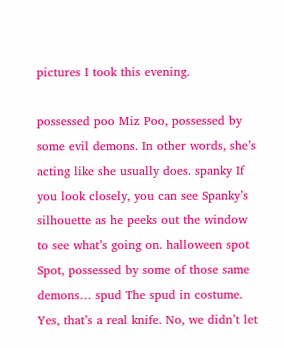pictures I took this evening.

possessed poo Miz Poo, possessed by some evil demons. In other words, she’s acting like she usually does. spanky If you look closely, you can see Spanky’s silhouette as he peeks out the window to see what’s going on. halloween spot Spot, possessed by some of those same demons… spud The spud in costume. Yes, that’s a real knife. No, we didn’t let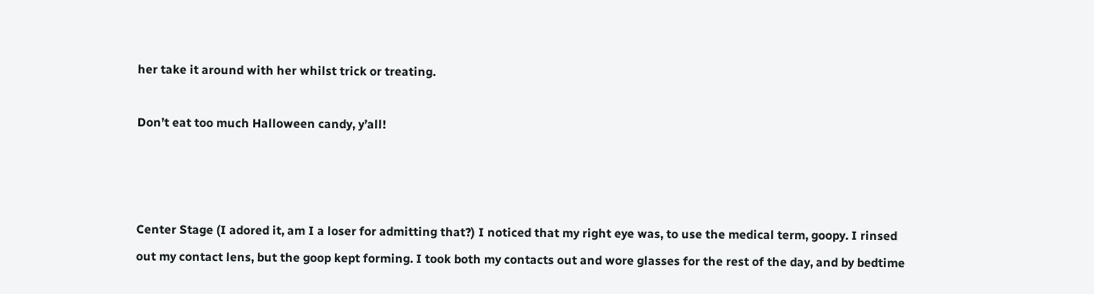her take it around with her whilst trick or treating.

Don’t eat too much Halloween candy, y’all!



Center Stage (I adored it, am I a loser for admitting that?) I noticed that my right eye was, to use the medical term, goopy. I rinsed out my contact lens, but the goop kept forming. I took both my contacts out and wore glasses for the rest of the day, and by bedtime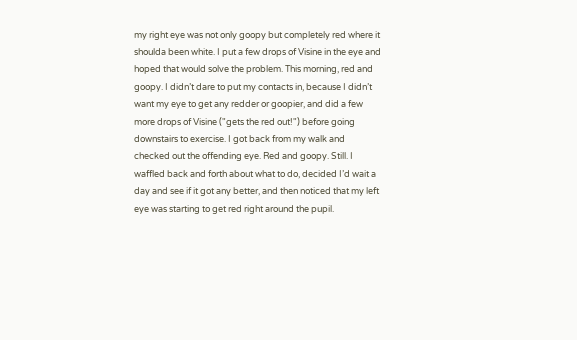my right eye was not only goopy but completely red where it shoulda been white. I put a few drops of Visine in the eye and hoped that would solve the problem. This morning, red and goopy. I didn’t dare to put my contacts in, because I didn’t want my eye to get any redder or goopier, and did a few more drops of Visine ("gets the red out!") before going downstairs to exercise. I got back from my walk and checked out the offending eye. Red and goopy. Still. I waffled back and forth about what to do, decided I’d wait a day and see if it got any better, and then noticed that my left eye was starting to get red right around the pupil.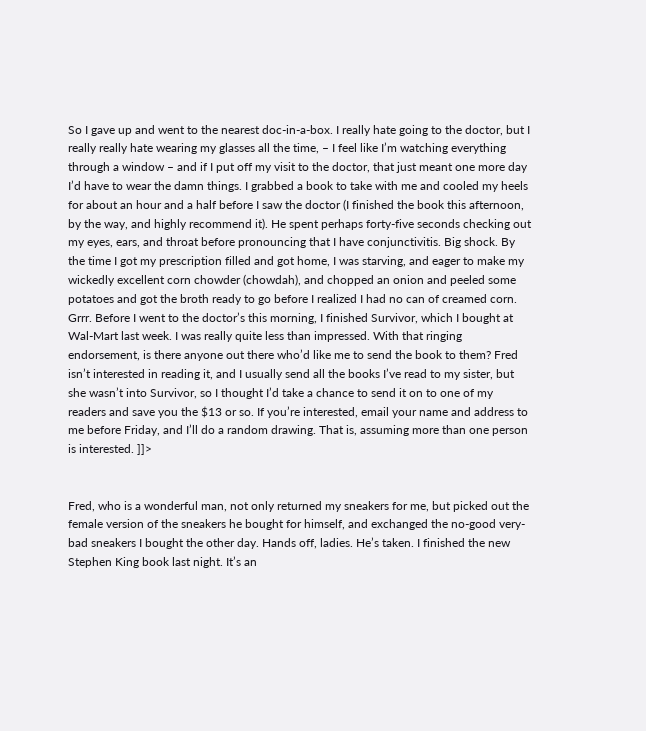So I gave up and went to the nearest doc-in-a-box. I really hate going to the doctor, but I really really hate wearing my glasses all the time, – I feel like I’m watching everything through a window – and if I put off my visit to the doctor, that just meant one more day I’d have to wear the damn things. I grabbed a book to take with me and cooled my heels for about an hour and a half before I saw the doctor (I finished the book this afternoon, by the way, and highly recommend it). He spent perhaps forty-five seconds checking out my eyes, ears, and throat before pronouncing that I have conjunctivitis. Big shock. By the time I got my prescription filled and got home, I was starving, and eager to make my wickedly excellent corn chowder (chowdah), and chopped an onion and peeled some potatoes and got the broth ready to go before I realized I had no can of creamed corn. Grrr. Before I went to the doctor’s this morning, I finished Survivor, which I bought at Wal-Mart last week. I was really quite less than impressed. With that ringing endorsement, is there anyone out there who’d like me to send the book to them? Fred isn’t interested in reading it, and I usually send all the books I’ve read to my sister, but she wasn’t into Survivor, so I thought I’d take a chance to send it on to one of my readers and save you the $13 or so. If you’re interested, email your name and address to me before Friday, and I’ll do a random drawing. That is, assuming more than one person is interested. ]]>


Fred, who is a wonderful man, not only returned my sneakers for me, but picked out the female version of the sneakers he bought for himself, and exchanged the no-good very-bad sneakers I bought the other day. Hands off, ladies. He’s taken. I finished the new Stephen King book last night. It’s an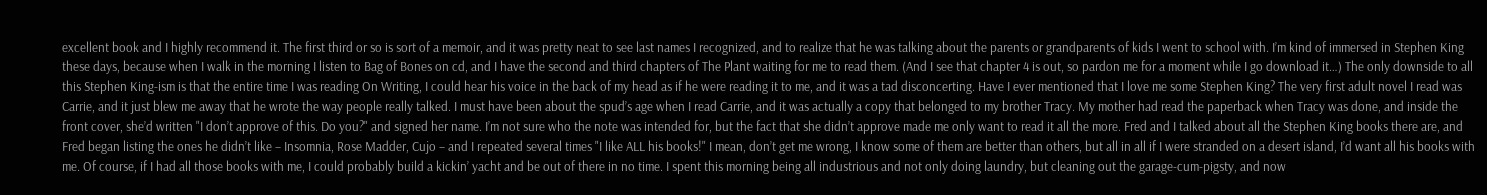excellent book and I highly recommend it. The first third or so is sort of a memoir, and it was pretty neat to see last names I recognized, and to realize that he was talking about the parents or grandparents of kids I went to school with. I’m kind of immersed in Stephen King these days, because when I walk in the morning I listen to Bag of Bones on cd, and I have the second and third chapters of The Plant waiting for me to read them. (And I see that chapter 4 is out, so pardon me for a moment while I go download it…) The only downside to all this Stephen King-ism is that the entire time I was reading On Writing, I could hear his voice in the back of my head as if he were reading it to me, and it was a tad disconcerting. Have I ever mentioned that I love me some Stephen King? The very first adult novel I read was Carrie, and it just blew me away that he wrote the way people really talked. I must have been about the spud’s age when I read Carrie, and it was actually a copy that belonged to my brother Tracy. My mother had read the paperback when Tracy was done, and inside the front cover, she’d written "I don’t approve of this. Do you?" and signed her name. I’m not sure who the note was intended for, but the fact that she didn’t approve made me only want to read it all the more. Fred and I talked about all the Stephen King books there are, and Fred began listing the ones he didn’t like – Insomnia, Rose Madder, Cujo – and I repeated several times "I like ALL his books!" I mean, don’t get me wrong, I know some of them are better than others, but all in all if I were stranded on a desert island, I’d want all his books with me. Of course, if I had all those books with me, I could probably build a kickin’ yacht and be out of there in no time. I spent this morning being all industrious and not only doing laundry, but cleaning out the garage-cum-pigsty, and now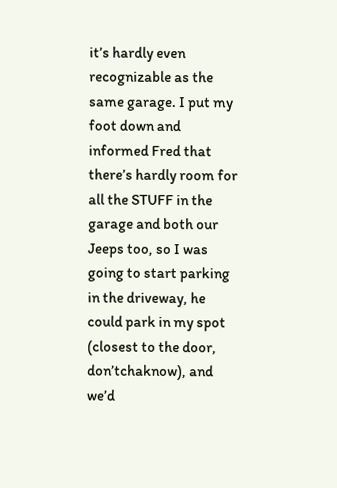it’s hardly even recognizable as the same garage. I put my foot down and informed Fred that there’s hardly room for all the STUFF in the garage and both our Jeeps too, so I was going to start parking in the driveway, he could park in my spot (closest to the door, don’tchaknow), and we’d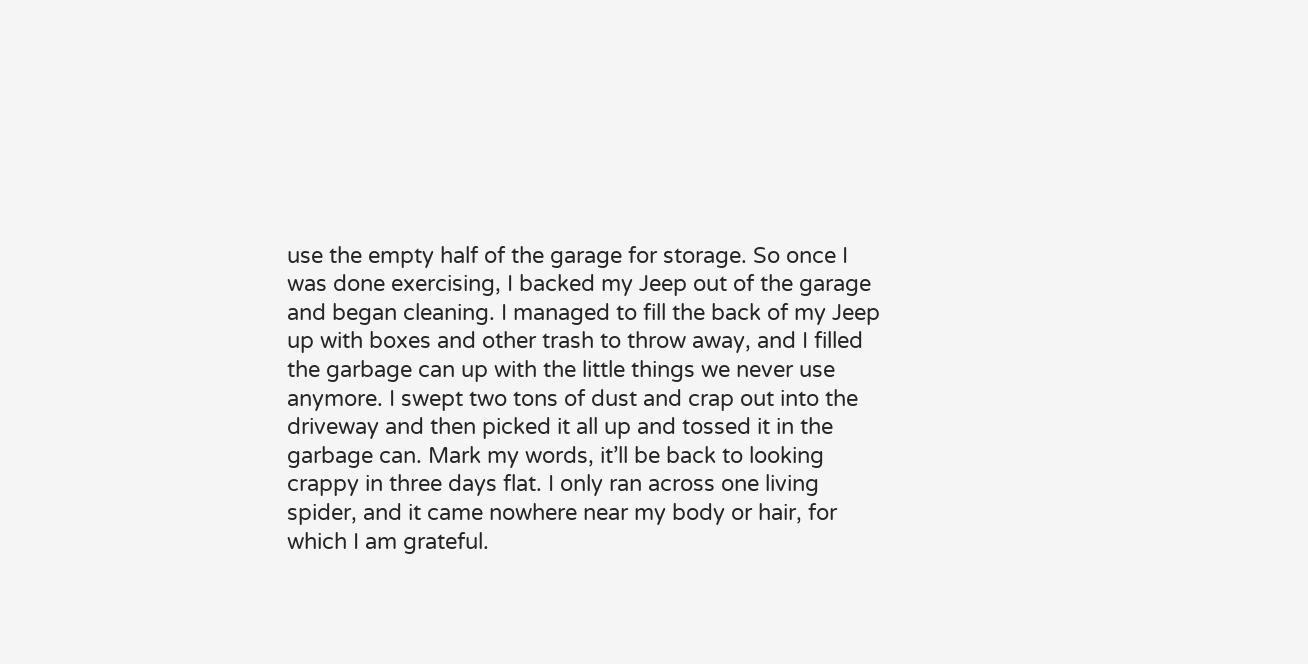use the empty half of the garage for storage. So once I was done exercising, I backed my Jeep out of the garage and began cleaning. I managed to fill the back of my Jeep up with boxes and other trash to throw away, and I filled the garbage can up with the little things we never use anymore. I swept two tons of dust and crap out into the driveway and then picked it all up and tossed it in the garbage can. Mark my words, it’ll be back to looking crappy in three days flat. I only ran across one living spider, and it came nowhere near my body or hair, for which I am grateful.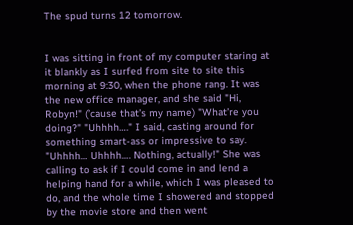The spud turns 12 tomorrow.


I was sitting in front of my computer staring at it blankly as I surfed from site to site this morning at 9:30, when the phone rang. It was the new office manager, and she said "Hi, Robyn!" (’cause that’s my name) "What’re you doing?" "Uhhhh…." I said, casting around for something smart-ass or impressive to say. "Uhhhh… Uhhhh…. Nothing, actually!" She was calling to ask if I could come in and lend a helping hand for a while, which I was pleased to do, and the whole time I showered and stopped by the movie store and then went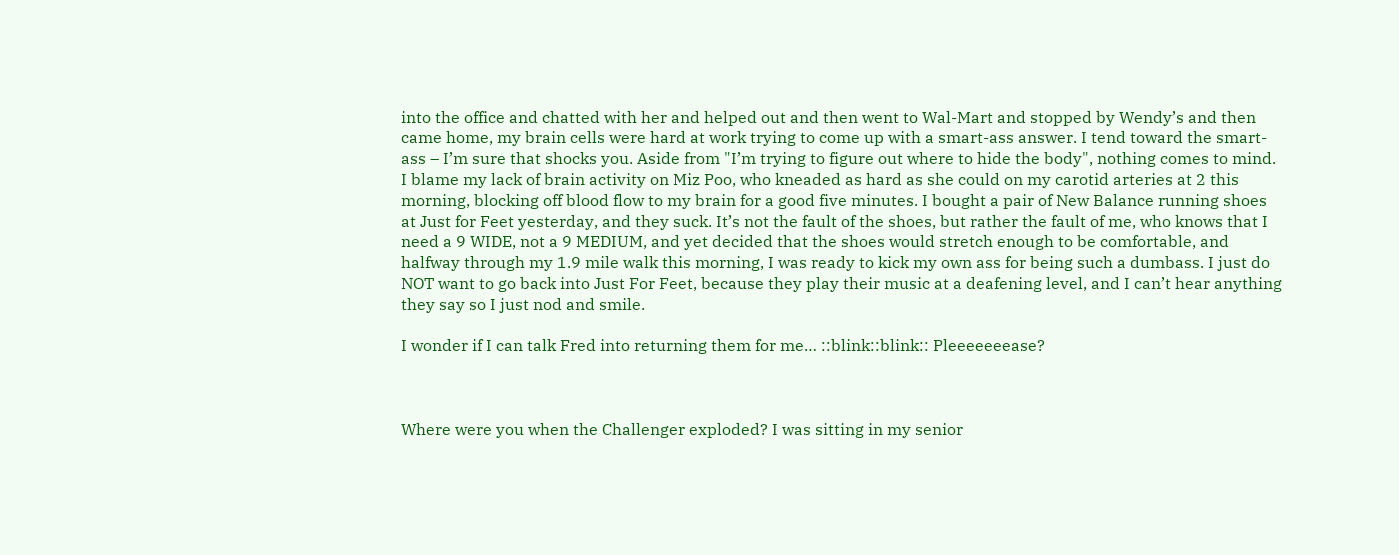into the office and chatted with her and helped out and then went to Wal-Mart and stopped by Wendy’s and then came home, my brain cells were hard at work trying to come up with a smart-ass answer. I tend toward the smart-ass – I’m sure that shocks you. Aside from "I’m trying to figure out where to hide the body", nothing comes to mind. I blame my lack of brain activity on Miz Poo, who kneaded as hard as she could on my carotid arteries at 2 this morning, blocking off blood flow to my brain for a good five minutes. I bought a pair of New Balance running shoes at Just for Feet yesterday, and they suck. It’s not the fault of the shoes, but rather the fault of me, who knows that I need a 9 WIDE, not a 9 MEDIUM, and yet decided that the shoes would stretch enough to be comfortable, and halfway through my 1.9 mile walk this morning, I was ready to kick my own ass for being such a dumbass. I just do NOT want to go back into Just For Feet, because they play their music at a deafening level, and I can’t hear anything they say so I just nod and smile.

I wonder if I can talk Fred into returning them for me… ::blink::blink:: Pleeeeeeease?



Where were you when the Challenger exploded? I was sitting in my senior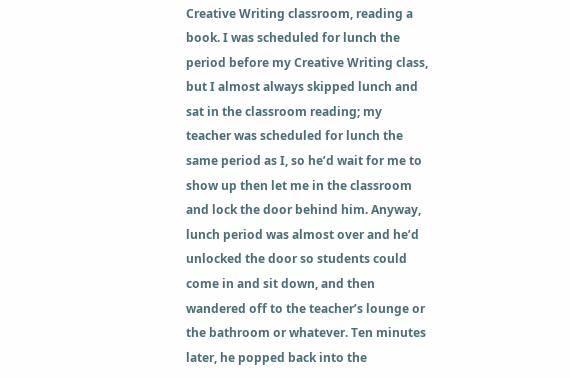Creative Writing classroom, reading a book. I was scheduled for lunch the period before my Creative Writing class, but I almost always skipped lunch and sat in the classroom reading; my teacher was scheduled for lunch the same period as I, so he’d wait for me to show up then let me in the classroom and lock the door behind him. Anyway, lunch period was almost over and he’d unlocked the door so students could come in and sit down, and then wandered off to the teacher’s lounge or the bathroom or whatever. Ten minutes later, he popped back into the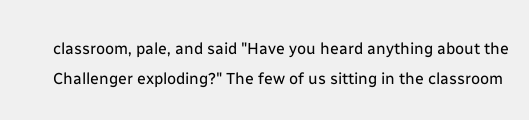classroom, pale, and said "Have you heard anything about the Challenger exploding?" The few of us sitting in the classroom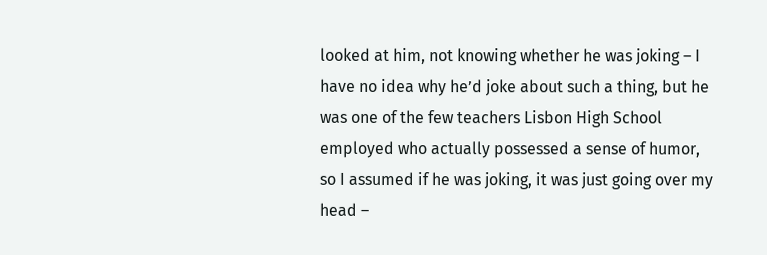looked at him, not knowing whether he was joking – I have no idea why he’d joke about such a thing, but he was one of the few teachers Lisbon High School employed who actually possessed a sense of humor, so I assumed if he was joking, it was just going over my head –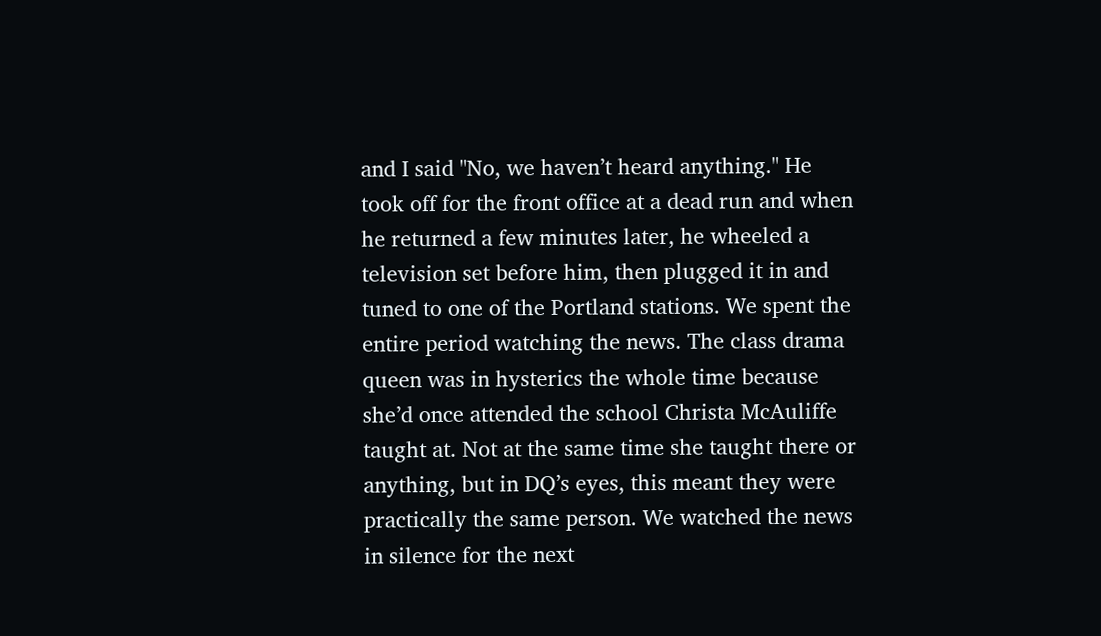and I said "No, we haven’t heard anything." He took off for the front office at a dead run and when he returned a few minutes later, he wheeled a television set before him, then plugged it in and tuned to one of the Portland stations. We spent the entire period watching the news. The class drama queen was in hysterics the whole time because she’d once attended the school Christa McAuliffe taught at. Not at the same time she taught there or anything, but in DQ’s eyes, this meant they were practically the same person. We watched the news in silence for the next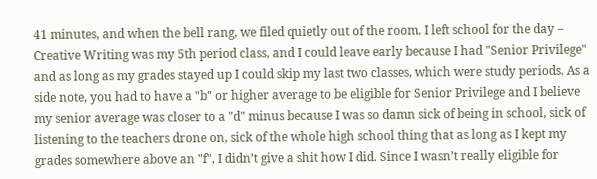41 minutes, and when the bell rang, we filed quietly out of the room. I left school for the day – Creative Writing was my 5th period class, and I could leave early because I had "Senior Privilege" and as long as my grades stayed up I could skip my last two classes, which were study periods. As a side note, you had to have a "b" or higher average to be eligible for Senior Privilege and I believe my senior average was closer to a "d" minus because I was so damn sick of being in school, sick of listening to the teachers drone on, sick of the whole high school thing that as long as I kept my grades somewhere above an "f", I didn’t give a shit how I did. Since I wasn’t really eligible for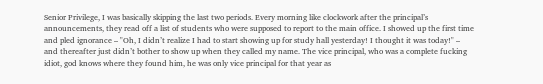Senior Privilege, I was basically skipping the last two periods. Every morning like clockwork after the principal’s announcements, they read off a list of students who were supposed to report to the main office. I showed up the first time and pled ignorance – "Oh, I didn’t realize I had to start showing up for study hall yesterday! I thought it was today!" – and thereafter just didn’t bother to show up when they called my name. The vice principal, who was a complete fucking idiot, god knows where they found him, he was only vice principal for that year as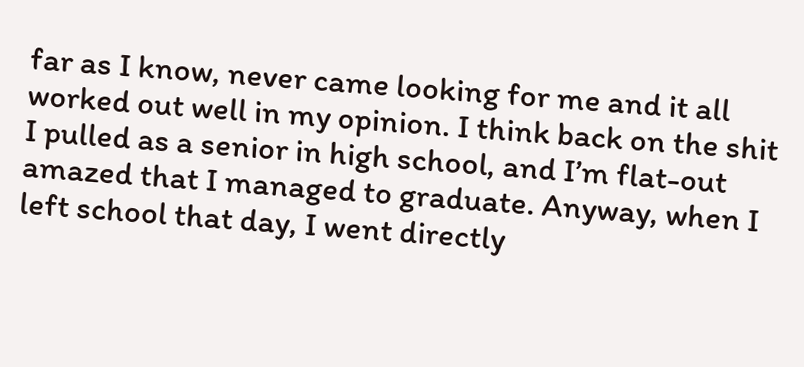far as I know, never came looking for me and it all worked out well in my opinion. I think back on the shit I pulled as a senior in high school, and I’m flat-out amazed that I managed to graduate. Anyway, when I left school that day, I went directly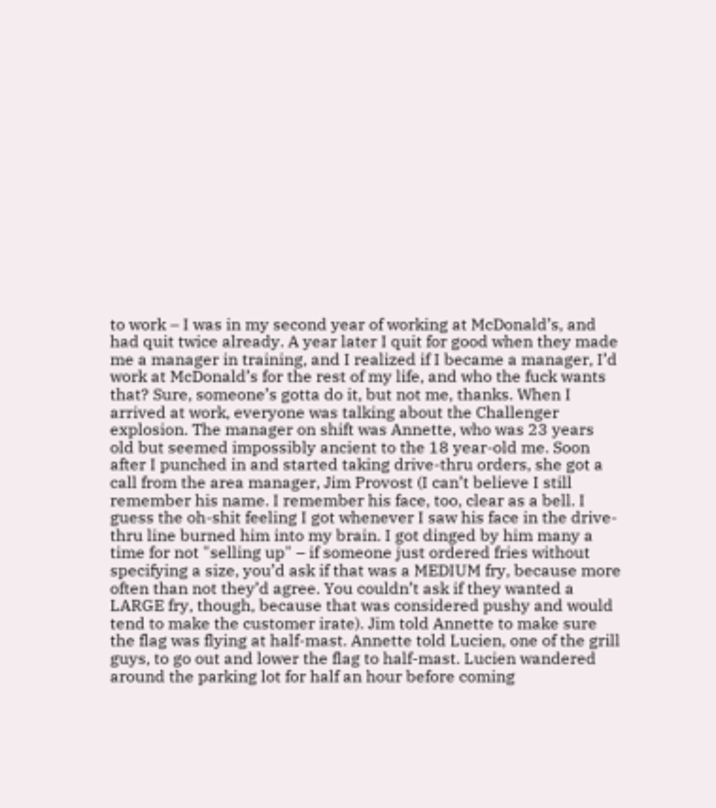to work – I was in my second year of working at McDonald’s, and had quit twice already. A year later I quit for good when they made me a manager in training, and I realized if I became a manager, I’d work at McDonald’s for the rest of my life, and who the fuck wants that? Sure, someone’s gotta do it, but not me, thanks. When I arrived at work, everyone was talking about the Challenger explosion. The manager on shift was Annette, who was 23 years old but seemed impossibly ancient to the 18 year-old me. Soon after I punched in and started taking drive-thru orders, she got a call from the area manager, Jim Provost (I can’t believe I still remember his name. I remember his face, too, clear as a bell. I guess the oh-shit feeling I got whenever I saw his face in the drive-thru line burned him into my brain. I got dinged by him many a time for not "selling up" – if someone just ordered fries without specifying a size, you’d ask if that was a MEDIUM fry, because more often than not they’d agree. You couldn’t ask if they wanted a LARGE fry, though, because that was considered pushy and would tend to make the customer irate). Jim told Annette to make sure the flag was flying at half-mast. Annette told Lucien, one of the grill guys, to go out and lower the flag to half-mast. Lucien wandered around the parking lot for half an hour before coming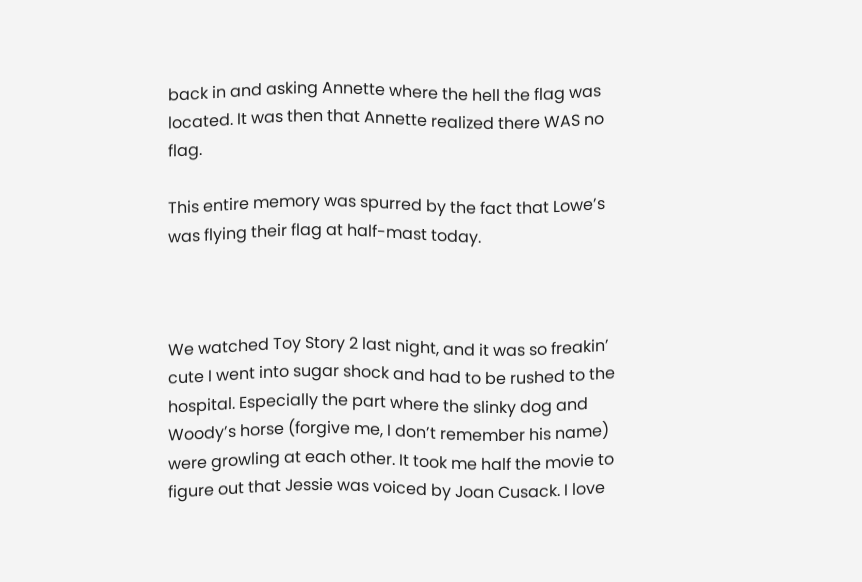back in and asking Annette where the hell the flag was located. It was then that Annette realized there WAS no flag.

This entire memory was spurred by the fact that Lowe’s was flying their flag at half-mast today.



We watched Toy Story 2 last night, and it was so freakin’ cute I went into sugar shock and had to be rushed to the hospital. Especially the part where the slinky dog and Woody’s horse (forgive me, I don’t remember his name) were growling at each other. It took me half the movie to figure out that Jessie was voiced by Joan Cusack. I love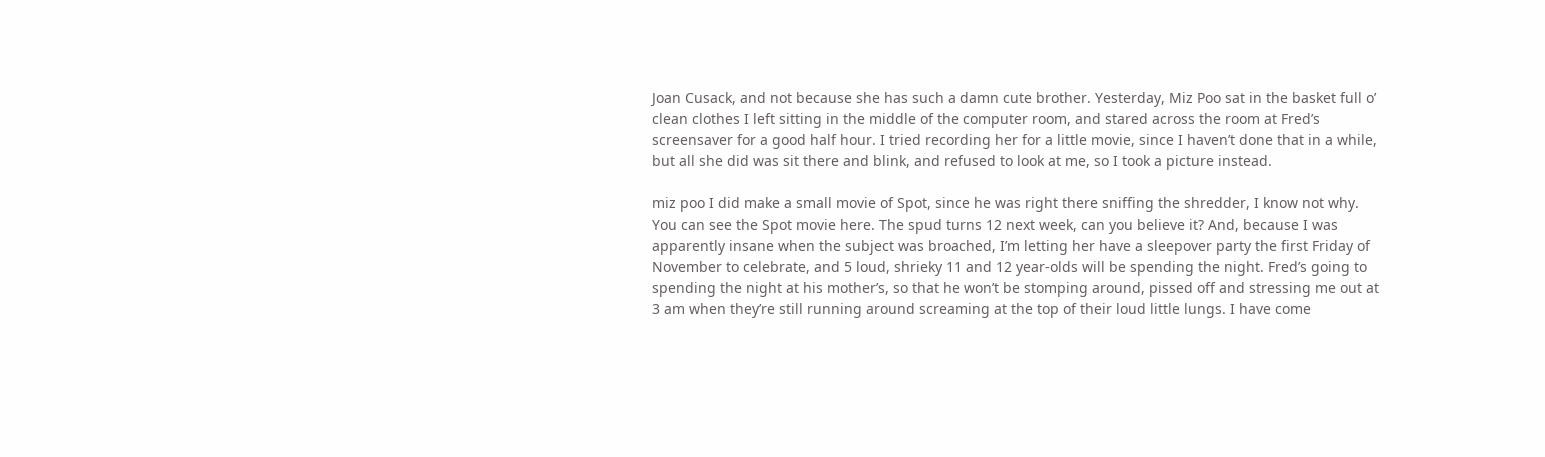Joan Cusack, and not because she has such a damn cute brother. Yesterday, Miz Poo sat in the basket full o’ clean clothes I left sitting in the middle of the computer room, and stared across the room at Fred’s screensaver for a good half hour. I tried recording her for a little movie, since I haven’t done that in a while, but all she did was sit there and blink, and refused to look at me, so I took a picture instead.

miz poo I did make a small movie of Spot, since he was right there sniffing the shredder, I know not why. You can see the Spot movie here. The spud turns 12 next week, can you believe it? And, because I was apparently insane when the subject was broached, I’m letting her have a sleepover party the first Friday of November to celebrate, and 5 loud, shrieky 11 and 12 year-olds will be spending the night. Fred’s going to spending the night at his mother’s, so that he won’t be stomping around, pissed off and stressing me out at 3 am when they’re still running around screaming at the top of their loud little lungs. I have come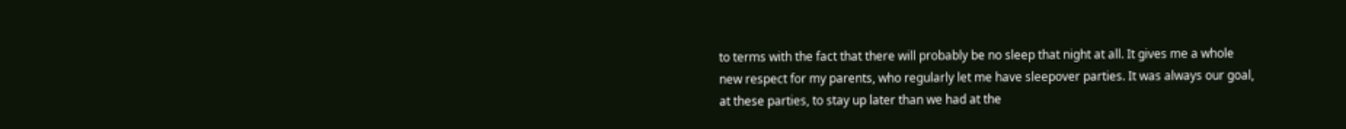to terms with the fact that there will probably be no sleep that night at all. It gives me a whole new respect for my parents, who regularly let me have sleepover parties. It was always our goal, at these parties, to stay up later than we had at the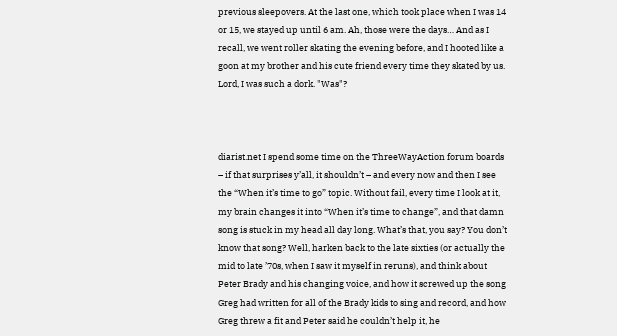previous sleepovers. At the last one, which took place when I was 14 or 15, we stayed up until 6 am. Ah, those were the days… And as I recall, we went roller skating the evening before, and I hooted like a goon at my brother and his cute friend every time they skated by us. Lord, I was such a dork. "Was"?



diarist.net I spend some time on the ThreeWayAction forum boards – if that surprises y’all, it shouldn’t – and every now and then I see the “When it’s time to go” topic. Without fail, every time I look at it, my brain changes it into “When it’s time to change”, and that damn song is stuck in my head all day long. What’s that, you say? You don’t know that song? Well, harken back to the late sixties (or actually the mid to late ’70s, when I saw it myself in reruns), and think about Peter Brady and his changing voice, and how it screwed up the song Greg had written for all of the Brady kids to sing and record, and how Greg threw a fit and Peter said he couldn’t help it, he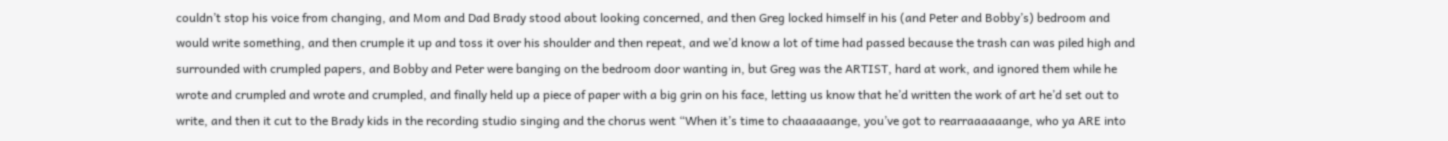couldn’t stop his voice from changing, and Mom and Dad Brady stood about looking concerned, and then Greg locked himself in his (and Peter and Bobby’s) bedroom and would write something, and then crumple it up and toss it over his shoulder and then repeat, and we’d know a lot of time had passed because the trash can was piled high and surrounded with crumpled papers, and Bobby and Peter were banging on the bedroom door wanting in, but Greg was the ARTIST, hard at work, and ignored them while he wrote and crumpled and wrote and crumpled, and finally held up a piece of paper with a big grin on his face, letting us know that he’d written the work of art he’d set out to write, and then it cut to the Brady kids in the recording studio singing and the chorus went “When it’s time to chaaaaaange, you’ve got to rearraaaaaange, who ya ARE into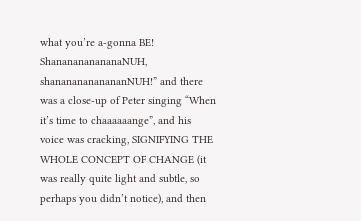what you’re a-gonna BE! ShananananananaNUH, shanananananananNUH!” and there was a close-up of Peter singing “When it’s time to chaaaaaange”, and his voice was cracking, SIGNIFYING THE WHOLE CONCEPT OF CHANGE (it was really quite light and subtle, so perhaps you didn’t notice), and then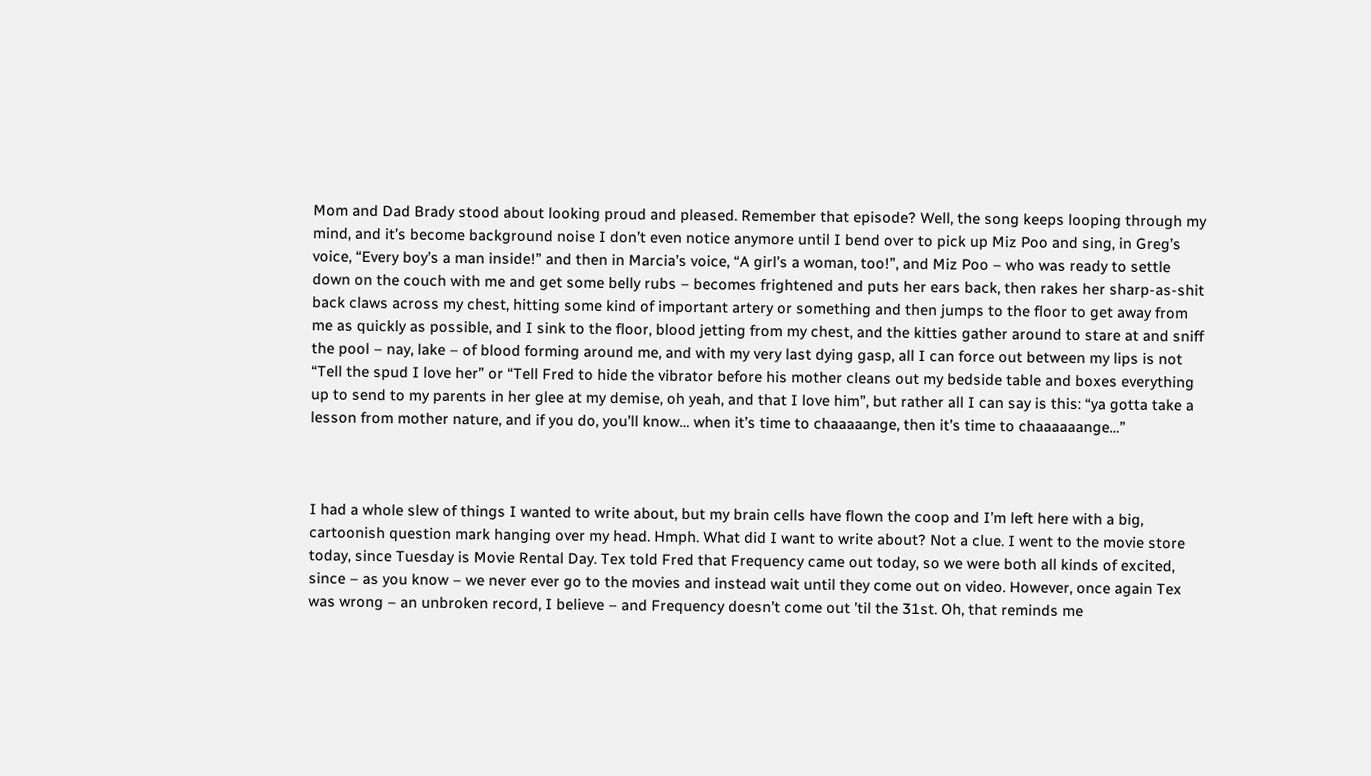Mom and Dad Brady stood about looking proud and pleased. Remember that episode? Well, the song keeps looping through my mind, and it’s become background noise I don’t even notice anymore until I bend over to pick up Miz Poo and sing, in Greg’s voice, “Every boy’s a man inside!” and then in Marcia’s voice, “A girl’s a woman, too!”, and Miz Poo – who was ready to settle down on the couch with me and get some belly rubs – becomes frightened and puts her ears back, then rakes her sharp-as-shit back claws across my chest, hitting some kind of important artery or something and then jumps to the floor to get away from me as quickly as possible, and I sink to the floor, blood jetting from my chest, and the kitties gather around to stare at and sniff the pool – nay, lake – of blood forming around me, and with my very last dying gasp, all I can force out between my lips is not “Tell the spud I love her” or “Tell Fred to hide the vibrator before his mother cleans out my bedside table and boxes everything up to send to my parents in her glee at my demise, oh yeah, and that I love him”, but rather all I can say is this: “ya gotta take a lesson from mother nature, and if you do, you’ll know… when it’s time to chaaaaange, then it’s time to chaaaaaange…”



I had a whole slew of things I wanted to write about, but my brain cells have flown the coop and I’m left here with a big, cartoonish question mark hanging over my head. Hmph. What did I want to write about? Not a clue. I went to the movie store today, since Tuesday is Movie Rental Day. Tex told Fred that Frequency came out today, so we were both all kinds of excited, since – as you know – we never ever go to the movies and instead wait until they come out on video. However, once again Tex was wrong – an unbroken record, I believe – and Frequency doesn’t come out ’til the 31st. Oh, that reminds me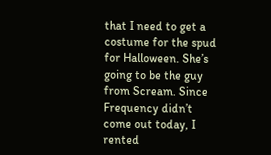that I need to get a costume for the spud for Halloween. She’s going to be the guy from Scream. Since Frequency didn’t come out today, I rented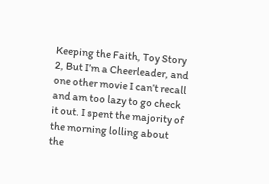Keeping the Faith, Toy Story 2, But I’m a Cheerleader, and one other movie I can’t recall and am too lazy to go check it out. I spent the majority of the morning lolling about the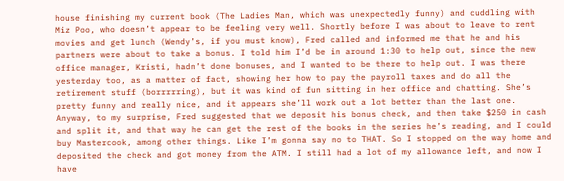house finishing my current book (The Ladies Man, which was unexpectedly funny) and cuddling with Miz Poo, who doesn’t appear to be feeling very well. Shortly before I was about to leave to rent movies and get lunch (Wendy’s, if you must know), Fred called and informed me that he and his partners were about to take a bonus. I told him I’d be in around 1:30 to help out, since the new office manager, Kristi, hadn’t done bonuses, and I wanted to be there to help out. I was there yesterday too, as a matter of fact, showing her how to pay the payroll taxes and do all the retirement stuff (borrrrring), but it was kind of fun sitting in her office and chatting. She’s pretty funny and really nice, and it appears she’ll work out a lot better than the last one. Anyway, to my surprise, Fred suggested that we deposit his bonus check, and then take $250 in cash and split it, and that way he can get the rest of the books in the series he’s reading, and I could buy Mastercook, among other things. Like I’m gonna say no to THAT. So I stopped on the way home and deposited the check and got money from the ATM. I still had a lot of my allowance left, and now I have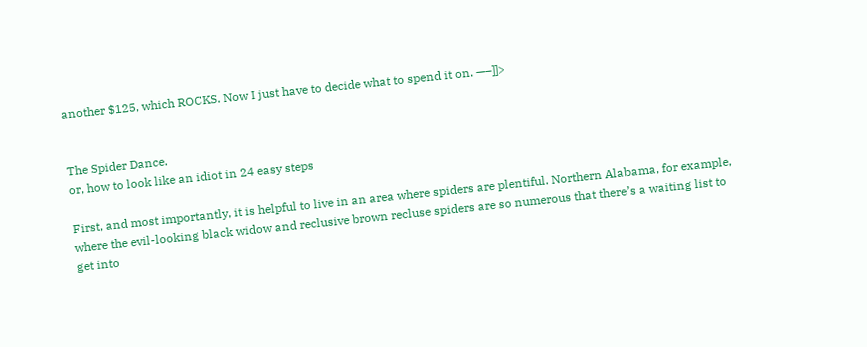another $125, which ROCKS. Now I just have to decide what to spend it on. —–]]>


The Spider Dance.
or, how to look like an idiot in 24 easy steps

First, and most importantly, it is helpful to live in an area where spiders are plentiful. Northern Alabama, for example, where the evil-looking black widow and reclusive brown recluse spiders are so numerous that there’s a waiting list to get into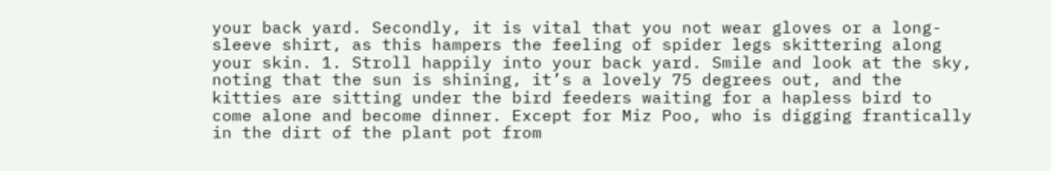your back yard. Secondly, it is vital that you not wear gloves or a long-sleeve shirt, as this hampers the feeling of spider legs skittering along your skin. 1. Stroll happily into your back yard. Smile and look at the sky, noting that the sun is shining, it’s a lovely 75 degrees out, and the kitties are sitting under the bird feeders waiting for a hapless bird to come alone and become dinner. Except for Miz Poo, who is digging frantically in the dirt of the plant pot from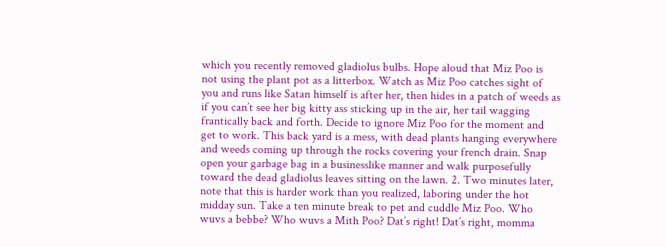which you recently removed gladiolus bulbs. Hope aloud that Miz Poo is not using the plant pot as a litterbox. Watch as Miz Poo catches sight of you and runs like Satan himself is after her, then hides in a patch of weeds as if you can’t see her big kitty ass sticking up in the air, her tail wagging frantically back and forth. Decide to ignore Miz Poo for the moment and get to work. This back yard is a mess, with dead plants hanging everywhere and weeds coming up through the rocks covering your french drain. Snap open your garbage bag in a businesslike manner and walk purposefully toward the dead gladiolus leaves sitting on the lawn. 2. Two minutes later, note that this is harder work than you realized, laboring under the hot midday sun. Take a ten minute break to pet and cuddle Miz Poo. Who wuvs a bebbe? Who wuvs a Mith Poo? Dat’s right! Dat’s right, momma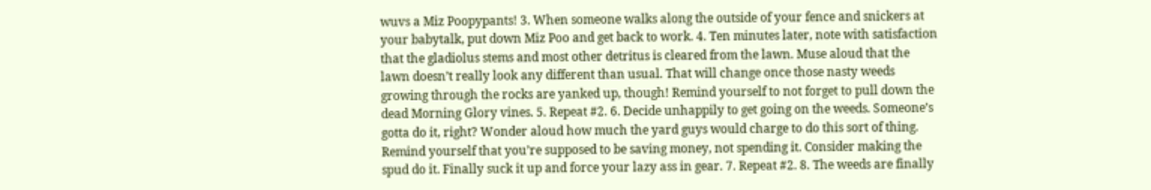wuvs a Miz Poopypants! 3. When someone walks along the outside of your fence and snickers at your babytalk, put down Miz Poo and get back to work. 4. Ten minutes later, note with satisfaction that the gladiolus stems and most other detritus is cleared from the lawn. Muse aloud that the lawn doesn’t really look any different than usual. That will change once those nasty weeds growing through the rocks are yanked up, though! Remind yourself to not forget to pull down the dead Morning Glory vines. 5. Repeat #2. 6. Decide unhappily to get going on the weeds. Someone’s gotta do it, right? Wonder aloud how much the yard guys would charge to do this sort of thing. Remind yourself that you’re supposed to be saving money, not spending it. Consider making the spud do it. Finally suck it up and force your lazy ass in gear. 7. Repeat #2. 8. The weeds are finally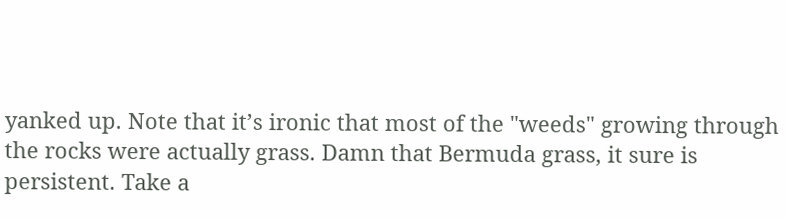yanked up. Note that it’s ironic that most of the "weeds" growing through the rocks were actually grass. Damn that Bermuda grass, it sure is persistent. Take a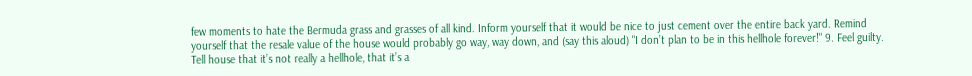few moments to hate the Bermuda grass and grasses of all kind. Inform yourself that it would be nice to just cement over the entire back yard. Remind yourself that the resale value of the house would probably go way, way down, and (say this aloud) "I don’t plan to be in this hellhole forever!" 9. Feel guilty. Tell house that it’s not really a hellhole, that it’s a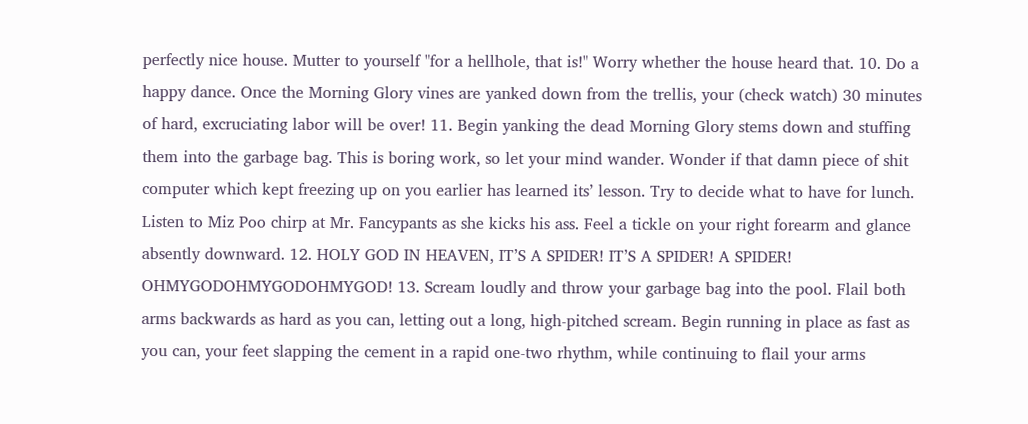perfectly nice house. Mutter to yourself "for a hellhole, that is!" Worry whether the house heard that. 10. Do a happy dance. Once the Morning Glory vines are yanked down from the trellis, your (check watch) 30 minutes of hard, excruciating labor will be over! 11. Begin yanking the dead Morning Glory stems down and stuffing them into the garbage bag. This is boring work, so let your mind wander. Wonder if that damn piece of shit computer which kept freezing up on you earlier has learned its’ lesson. Try to decide what to have for lunch. Listen to Miz Poo chirp at Mr. Fancypants as she kicks his ass. Feel a tickle on your right forearm and glance absently downward. 12. HOLY GOD IN HEAVEN, IT’S A SPIDER! IT’S A SPIDER! A SPIDER! OHMYGODOHMYGODOHMYGOD! 13. Scream loudly and throw your garbage bag into the pool. Flail both arms backwards as hard as you can, letting out a long, high-pitched scream. Begin running in place as fast as you can, your feet slapping the cement in a rapid one-two rhythm, while continuing to flail your arms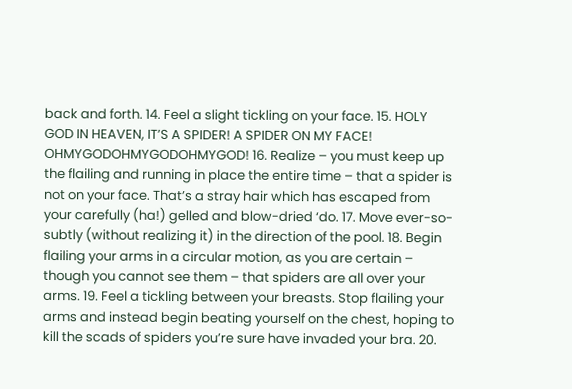back and forth. 14. Feel a slight tickling on your face. 15. HOLY GOD IN HEAVEN, IT’S A SPIDER! A SPIDER ON MY FACE! OHMYGODOHMYGODOHMYGOD! 16. Realize – you must keep up the flailing and running in place the entire time – that a spider is not on your face. That’s a stray hair which has escaped from your carefully (ha!) gelled and blow-dried ‘do. 17. Move ever-so-subtly (without realizing it) in the direction of the pool. 18. Begin flailing your arms in a circular motion, as you are certain – though you cannot see them – that spiders are all over your arms. 19. Feel a tickling between your breasts. Stop flailing your arms and instead begin beating yourself on the chest, hoping to kill the scads of spiders you’re sure have invaded your bra. 20.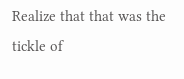Realize that that was the tickle of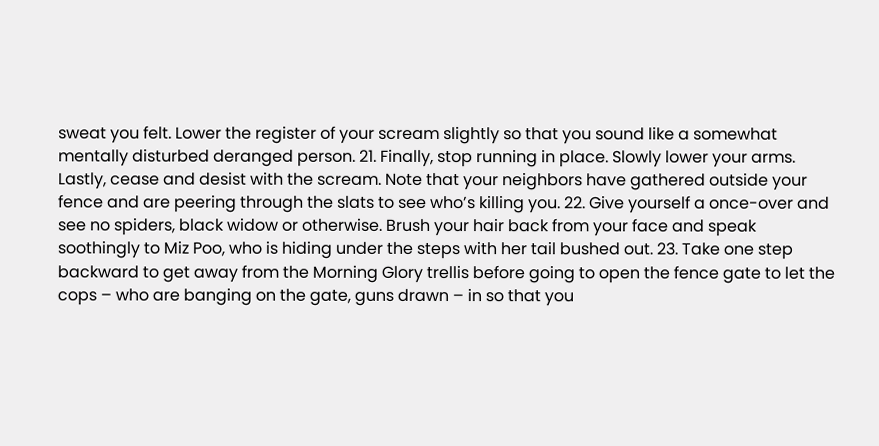sweat you felt. Lower the register of your scream slightly so that you sound like a somewhat mentally disturbed deranged person. 21. Finally, stop running in place. Slowly lower your arms. Lastly, cease and desist with the scream. Note that your neighbors have gathered outside your fence and are peering through the slats to see who’s killing you. 22. Give yourself a once-over and see no spiders, black widow or otherwise. Brush your hair back from your face and speak soothingly to Miz Poo, who is hiding under the steps with her tail bushed out. 23. Take one step backward to get away from the Morning Glory trellis before going to open the fence gate to let the cops – who are banging on the gate, guns drawn – in so that you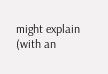might explain (with an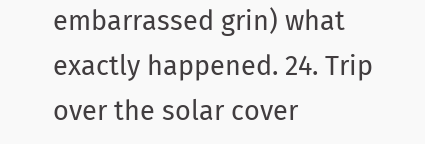embarrassed grin) what exactly happened. 24. Trip over the solar cover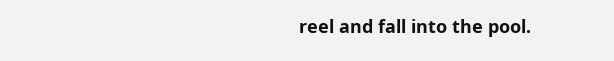reel and fall into the pool.